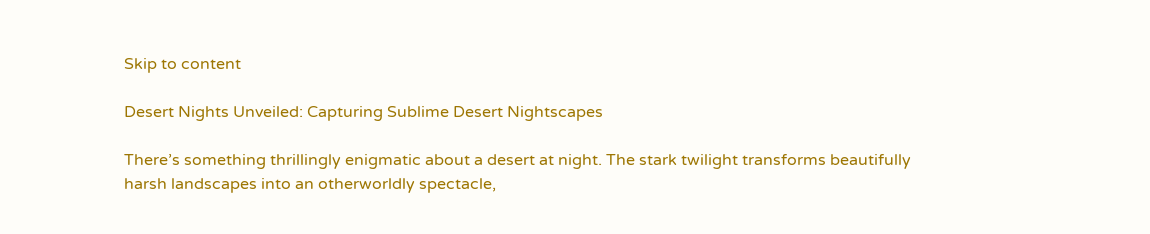Skip to content

Desert Nights Unveiled: Capturing Sublime Desert Nightscapes

There’s something thrillingly enigmatic about a desert at night. The stark twilight transforms beautifully harsh landscapes into an otherworldly spectacle,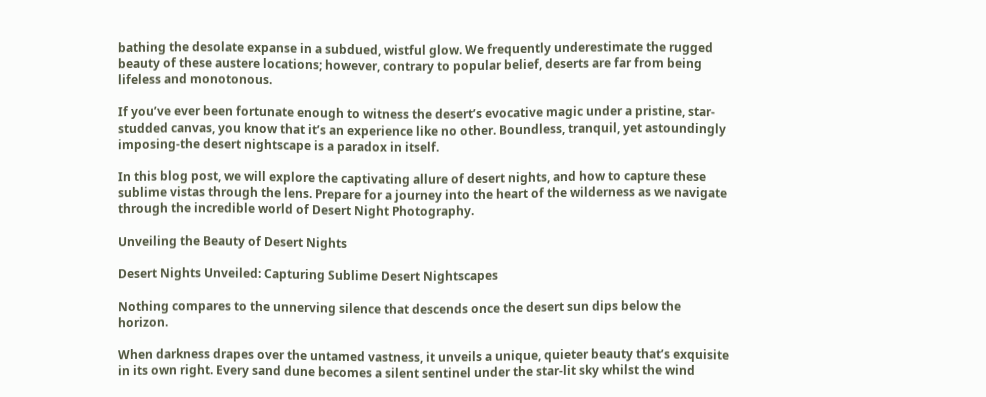bathing the desolate expanse in a subdued, wistful glow. We frequently underestimate the rugged beauty of these austere locations; however, contrary to popular belief, deserts are far from being lifeless and monotonous.

If you’ve ever been fortunate enough to witness the desert’s evocative magic under a pristine, star-studded canvas, you know that it’s an experience like no other. Boundless, tranquil, yet astoundingly imposing-the desert nightscape is a paradox in itself.

In this blog post, we will explore the captivating allure of desert nights, and how to capture these sublime vistas through the lens. Prepare for a journey into the heart of the wilderness as we navigate through the incredible world of Desert Night Photography.

Unveiling the Beauty of Desert Nights

Desert Nights Unveiled: Capturing Sublime Desert Nightscapes

Nothing compares to the unnerving silence that descends once the desert sun dips below the horizon.

When darkness drapes over the untamed vastness, it unveils a unique, quieter beauty that’s exquisite in its own right. Every sand dune becomes a silent sentinel under the star-lit sky whilst the wind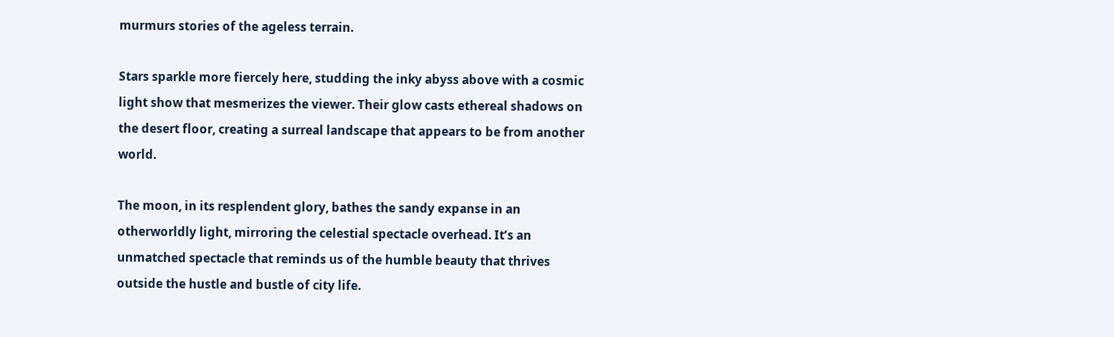murmurs stories of the ageless terrain.

Stars sparkle more fiercely here, studding the inky abyss above with a cosmic light show that mesmerizes the viewer. Their glow casts ethereal shadows on the desert floor, creating a surreal landscape that appears to be from another world.

The moon, in its resplendent glory, bathes the sandy expanse in an otherworldly light, mirroring the celestial spectacle overhead. It’s an unmatched spectacle that reminds us of the humble beauty that thrives outside the hustle and bustle of city life.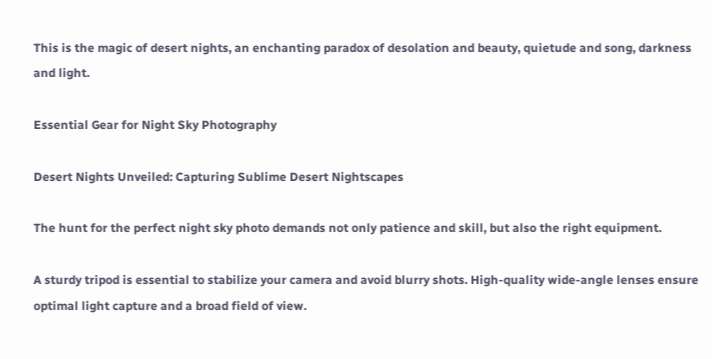This is the magic of desert nights, an enchanting paradox of desolation and beauty, quietude and song, darkness and light.

Essential Gear for Night Sky Photography

Desert Nights Unveiled: Capturing Sublime Desert Nightscapes

The hunt for the perfect night sky photo demands not only patience and skill, but also the right equipment.

A sturdy tripod is essential to stabilize your camera and avoid blurry shots. High-quality wide-angle lenses ensure optimal light capture and a broad field of view.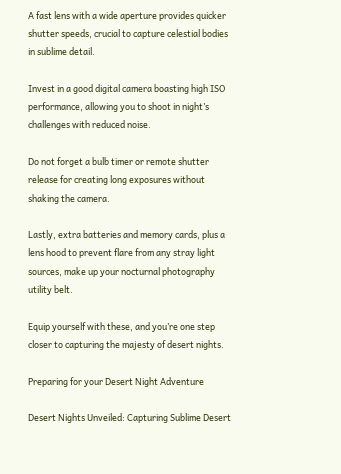A fast lens with a wide aperture provides quicker shutter speeds, crucial to capture celestial bodies in sublime detail.

Invest in a good digital camera boasting high ISO performance, allowing you to shoot in night’s challenges with reduced noise.

Do not forget a bulb timer or remote shutter release for creating long exposures without shaking the camera.

Lastly, extra batteries and memory cards, plus a lens hood to prevent flare from any stray light sources, make up your nocturnal photography utility belt.

Equip yourself with these, and you’re one step closer to capturing the majesty of desert nights.

Preparing for your Desert Night Adventure

Desert Nights Unveiled: Capturing Sublime Desert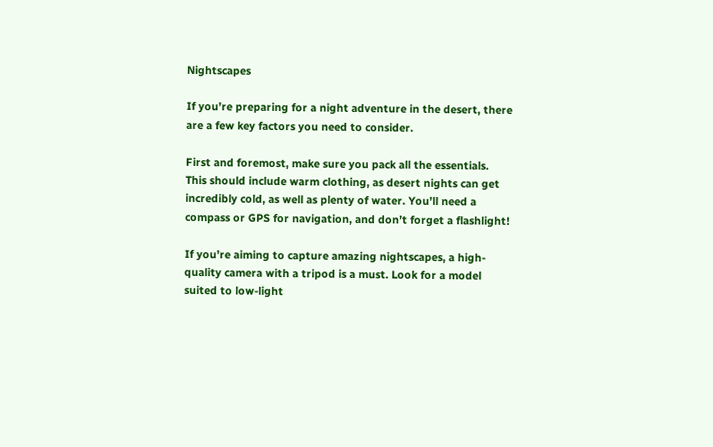Nightscapes

If you’re preparing for a night adventure in the desert, there are a few key factors you need to consider.

First and foremost, make sure you pack all the essentials. This should include warm clothing, as desert nights can get incredibly cold, as well as plenty of water. You’ll need a compass or GPS for navigation, and don’t forget a flashlight!

If you’re aiming to capture amazing nightscapes, a high-quality camera with a tripod is a must. Look for a model suited to low-light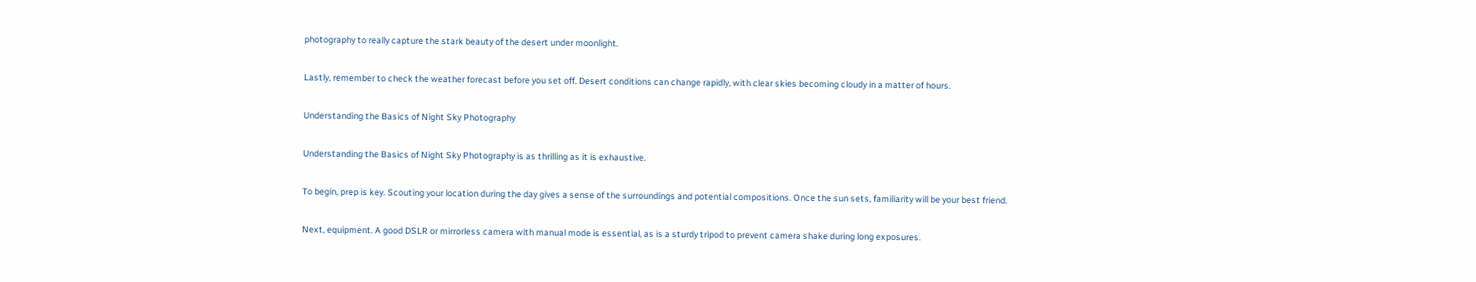photography to really capture the stark beauty of the desert under moonlight.

Lastly, remember to check the weather forecast before you set off. Desert conditions can change rapidly, with clear skies becoming cloudy in a matter of hours.

Understanding the Basics of Night Sky Photography

Understanding the Basics of Night Sky Photography is as thrilling as it is exhaustive.

To begin, prep is key. Scouting your location during the day gives a sense of the surroundings and potential compositions. Once the sun sets, familiarity will be your best friend.

Next, equipment. A good DSLR or mirrorless camera with manual mode is essential, as is a sturdy tripod to prevent camera shake during long exposures.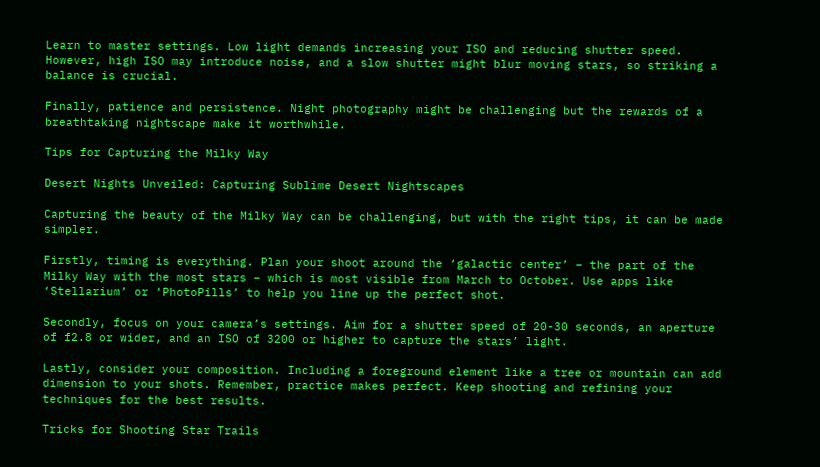Learn to master settings. Low light demands increasing your ISO and reducing shutter speed. However, high ISO may introduce noise, and a slow shutter might blur moving stars, so striking a balance is crucial.

Finally, patience and persistence. Night photography might be challenging but the rewards of a breathtaking nightscape make it worthwhile.

Tips for Capturing the Milky Way

Desert Nights Unveiled: Capturing Sublime Desert Nightscapes

Capturing the beauty of the Milky Way can be challenging, but with the right tips, it can be made simpler.

Firstly, timing is everything. Plan your shoot around the ‘galactic center’ – the part of the Milky Way with the most stars – which is most visible from March to October. Use apps like ‘Stellarium’ or ‘PhotoPills’ to help you line up the perfect shot.

Secondly, focus on your camera’s settings. Aim for a shutter speed of 20-30 seconds, an aperture of f2.8 or wider, and an ISO of 3200 or higher to capture the stars’ light.

Lastly, consider your composition. Including a foreground element like a tree or mountain can add dimension to your shots. Remember, practice makes perfect. Keep shooting and refining your techniques for the best results.

Tricks for Shooting Star Trails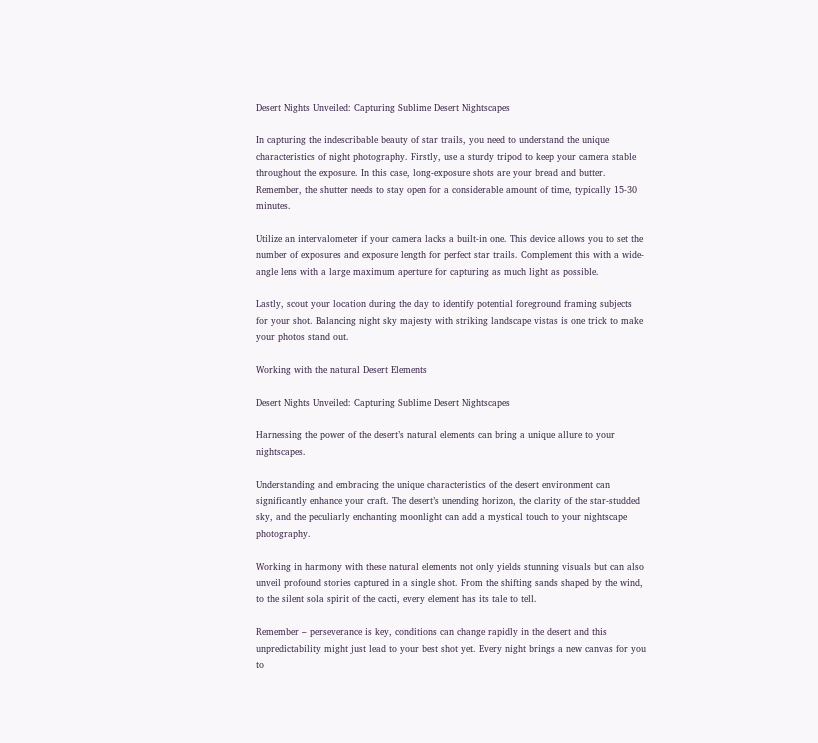Desert Nights Unveiled: Capturing Sublime Desert Nightscapes

In capturing the indescribable beauty of star trails, you need to understand the unique characteristics of night photography. Firstly, use a sturdy tripod to keep your camera stable throughout the exposure. In this case, long-exposure shots are your bread and butter. Remember, the shutter needs to stay open for a considerable amount of time, typically 15-30 minutes.

Utilize an intervalometer if your camera lacks a built-in one. This device allows you to set the number of exposures and exposure length for perfect star trails. Complement this with a wide-angle lens with a large maximum aperture for capturing as much light as possible.

Lastly, scout your location during the day to identify potential foreground framing subjects for your shot. Balancing night sky majesty with striking landscape vistas is one trick to make your photos stand out.

Working with the natural Desert Elements

Desert Nights Unveiled: Capturing Sublime Desert Nightscapes

Harnessing the power of the desert’s natural elements can bring a unique allure to your nightscapes.

Understanding and embracing the unique characteristics of the desert environment can significantly enhance your craft. The desert’s unending horizon, the clarity of the star-studded sky, and the peculiarly enchanting moonlight can add a mystical touch to your nightscape photography.

Working in harmony with these natural elements not only yields stunning visuals but can also unveil profound stories captured in a single shot. From the shifting sands shaped by the wind, to the silent sola spirit of the cacti, every element has its tale to tell.

Remember – perseverance is key, conditions can change rapidly in the desert and this unpredictability might just lead to your best shot yet. Every night brings a new canvas for you to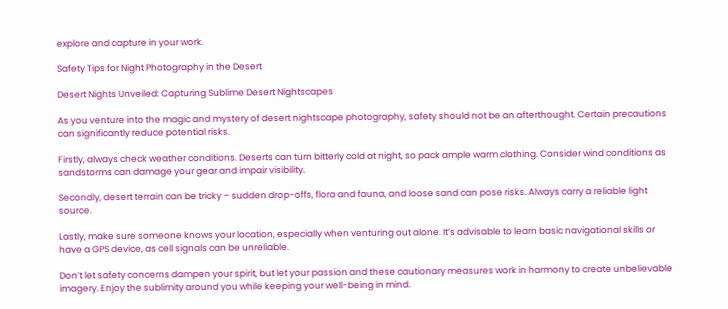explore and capture in your work.

Safety Tips for Night Photography in the Desert

Desert Nights Unveiled: Capturing Sublime Desert Nightscapes

As you venture into the magic and mystery of desert nightscape photography, safety should not be an afterthought. Certain precautions can significantly reduce potential risks.

Firstly, always check weather conditions. Deserts can turn bitterly cold at night, so pack ample warm clothing. Consider wind conditions as sandstorms can damage your gear and impair visibility.

Secondly, desert terrain can be tricky – sudden drop-offs, flora and fauna, and loose sand can pose risks. Always carry a reliable light source.

Lastly, make sure someone knows your location, especially when venturing out alone. It’s advisable to learn basic navigational skills or have a GPS device, as cell signals can be unreliable.

Don’t let safety concerns dampen your spirit, but let your passion and these cautionary measures work in harmony to create unbelievable imagery. Enjoy the sublimity around you while keeping your well-being in mind.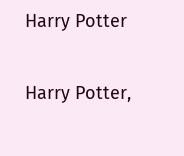Harry Potter

Harry Potter,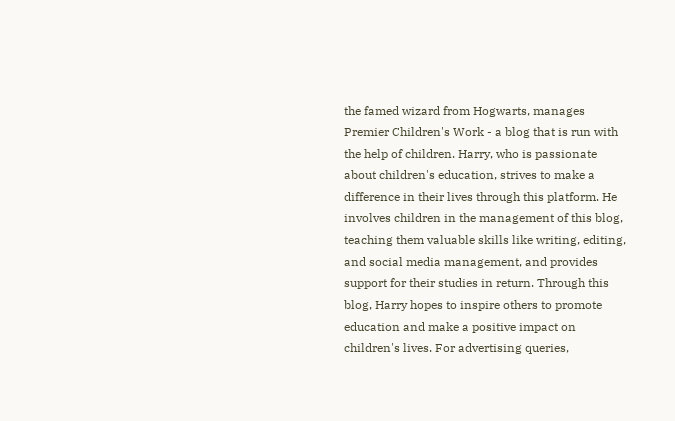the famed wizard from Hogwarts, manages Premier Children's Work - a blog that is run with the help of children. Harry, who is passionate about children's education, strives to make a difference in their lives through this platform. He involves children in the management of this blog, teaching them valuable skills like writing, editing, and social media management, and provides support for their studies in return. Through this blog, Harry hopes to inspire others to promote education and make a positive impact on children's lives. For advertising queries,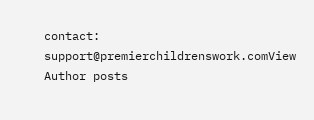contact: support@premierchildrenswork.comView Author posts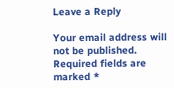Leave a Reply

Your email address will not be published. Required fields are marked *